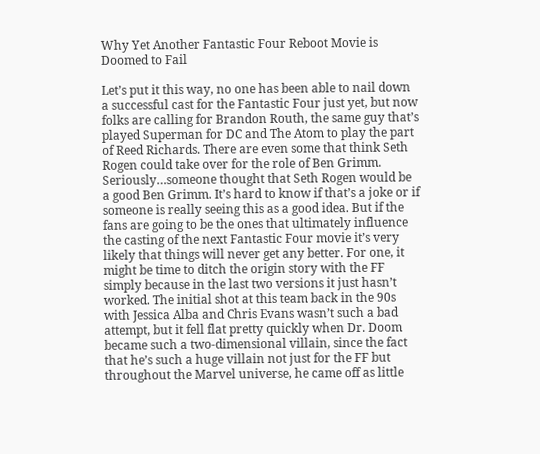Why Yet Another Fantastic Four Reboot Movie is Doomed to Fail

Let’s put it this way, no one has been able to nail down a successful cast for the Fantastic Four just yet, but now folks are calling for Brandon Routh, the same guy that’s played Superman for DC and The Atom to play the part of Reed Richards. There are even some that think Seth Rogen could take over for the role of Ben Grimm. Seriously…someone thought that Seth Rogen would be a good Ben Grimm. It’s hard to know if that’s a joke or if someone is really seeing this as a good idea. But if the fans are going to be the ones that ultimately influence the casting of the next Fantastic Four movie it’s very likely that things will never get any better. For one, it might be time to ditch the origin story with the FF simply because in the last two versions it just hasn’t worked. The initial shot at this team back in the 90s with Jessica Alba and Chris Evans wasn’t such a bad attempt, but it fell flat pretty quickly when Dr. Doom became such a two-dimensional villain, since the fact that he’s such a huge villain not just for the FF but throughout the Marvel universe, he came off as little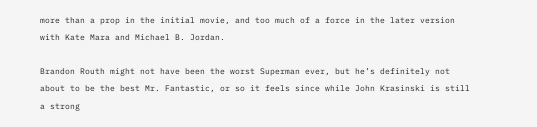more than a prop in the initial movie, and too much of a force in the later version with Kate Mara and Michael B. Jordan.

Brandon Routh might not have been the worst Superman ever, but he’s definitely not about to be the best Mr. Fantastic, or so it feels since while John Krasinski is still a strong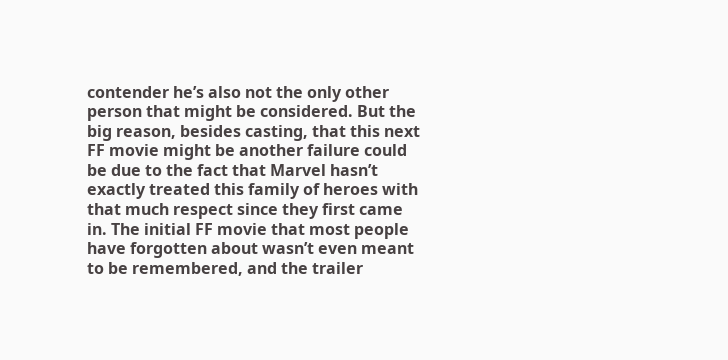contender he’s also not the only other person that might be considered. But the big reason, besides casting, that this next FF movie might be another failure could be due to the fact that Marvel hasn’t exactly treated this family of heroes with that much respect since they first came in. The initial FF movie that most people have forgotten about wasn’t even meant to be remembered, and the trailer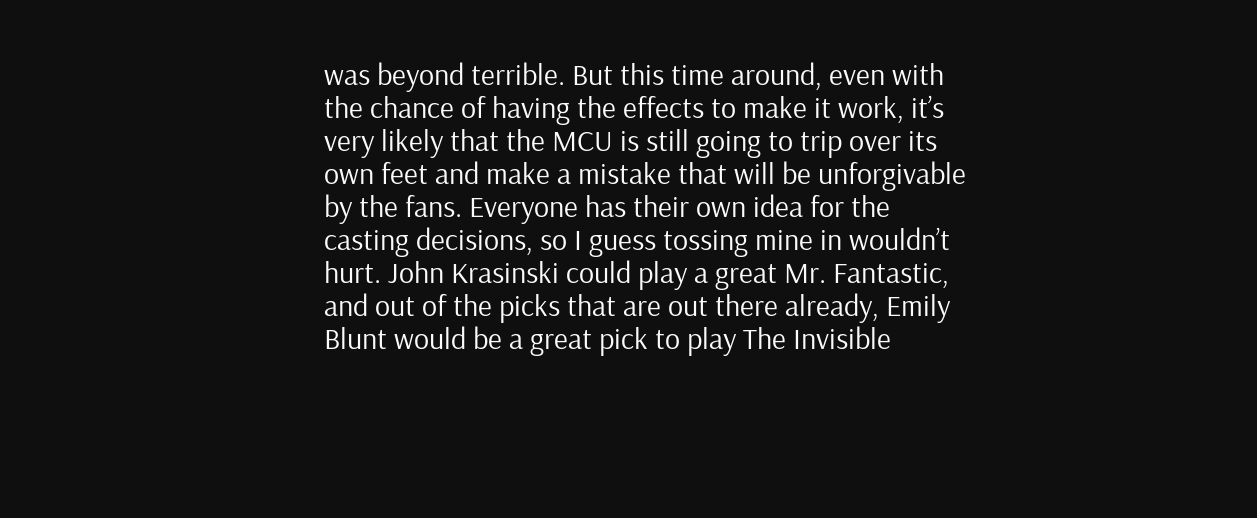was beyond terrible. But this time around, even with the chance of having the effects to make it work, it’s very likely that the MCU is still going to trip over its own feet and make a mistake that will be unforgivable by the fans. Everyone has their own idea for the casting decisions, so I guess tossing mine in wouldn’t hurt. John Krasinski could play a great Mr. Fantastic, and out of the picks that are out there already, Emily Blunt would be a great pick to play The Invisible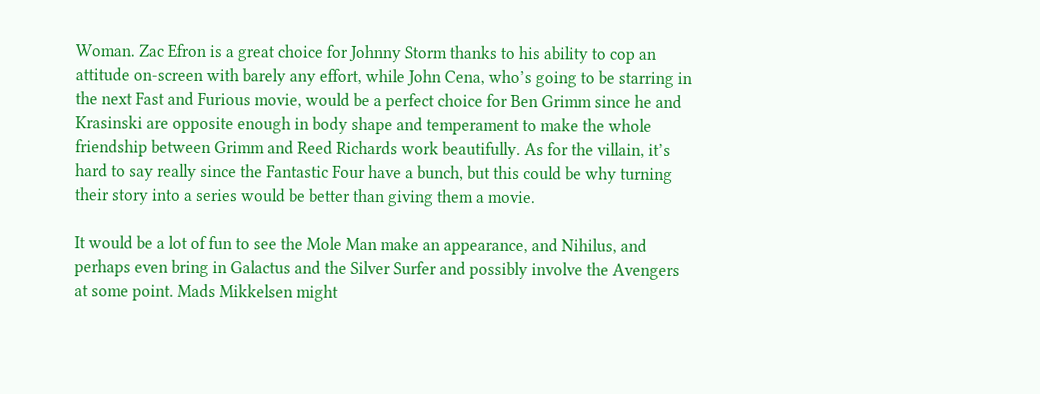Woman. Zac Efron is a great choice for Johnny Storm thanks to his ability to cop an attitude on-screen with barely any effort, while John Cena, who’s going to be starring in the next Fast and Furious movie, would be a perfect choice for Ben Grimm since he and Krasinski are opposite enough in body shape and temperament to make the whole friendship between Grimm and Reed Richards work beautifully. As for the villain, it’s hard to say really since the Fantastic Four have a bunch, but this could be why turning their story into a series would be better than giving them a movie.

It would be a lot of fun to see the Mole Man make an appearance, and Nihilus, and perhaps even bring in Galactus and the Silver Surfer and possibly involve the Avengers at some point. Mads Mikkelsen might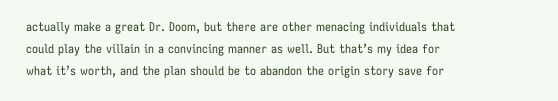actually make a great Dr. Doom, but there are other menacing individuals that could play the villain in a convincing manner as well. But that’s my idea for what it’s worth, and the plan should be to abandon the origin story save for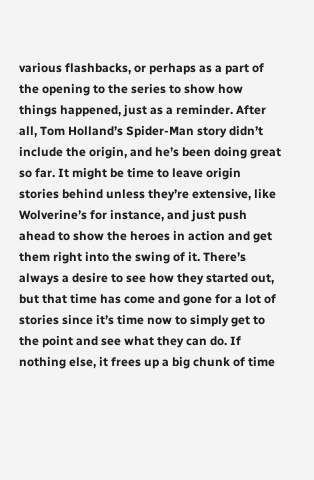various flashbacks, or perhaps as a part of the opening to the series to show how things happened, just as a reminder. After all, Tom Holland’s Spider-Man story didn’t include the origin, and he’s been doing great so far. It might be time to leave origin stories behind unless they’re extensive, like Wolverine’s for instance, and just push ahead to show the heroes in action and get them right into the swing of it. There’s always a desire to see how they started out, but that time has come and gone for a lot of stories since it’s time now to simply get to the point and see what they can do. If nothing else, it frees up a big chunk of time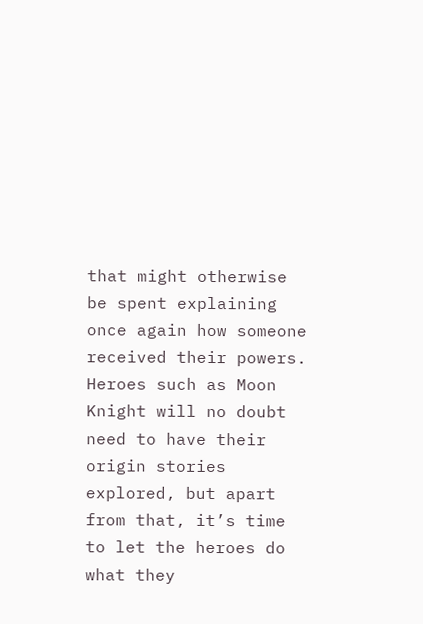that might otherwise be spent explaining once again how someone received their powers. Heroes such as Moon Knight will no doubt need to have their origin stories explored, but apart from that, it’s time to let the heroes do what they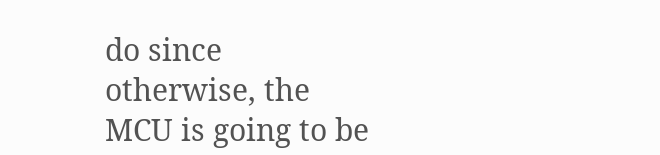do since otherwise, the MCU is going to be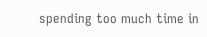spending too much time in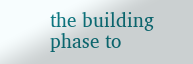the building phase to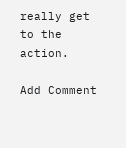really get to the action.

Add Comment